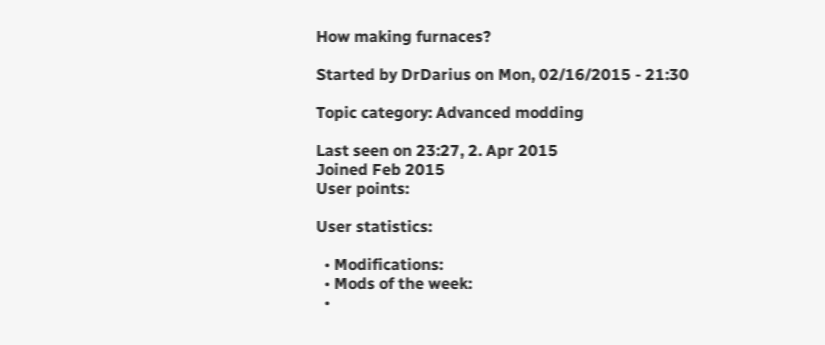How making furnaces?

Started by DrDarius on Mon, 02/16/2015 - 21:30

Topic category: Advanced modding

Last seen on 23:27, 2. Apr 2015
Joined Feb 2015
User points:

User statistics:

  • Modifications:
  • Mods of the week:
  •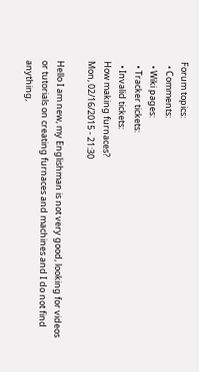Forum topics:
  • Comments:
  • Wiki pages:
  • Tracker tickets:
  • Invalid tickets:
How making furnaces?
Mon, 02/16/2015 - 21:30

Hello I am new, my Englishman is not very good, looking for videos or tutorials on creating furnaces and machines and I do not find anything,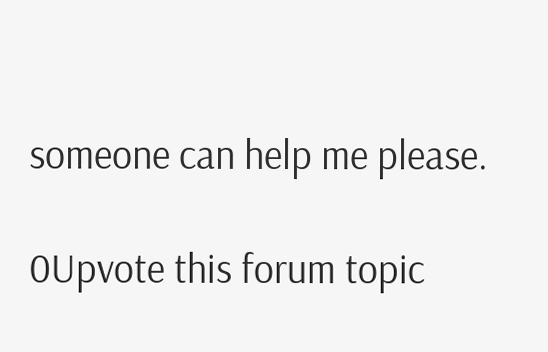someone can help me please.

0Upvote this forum topic